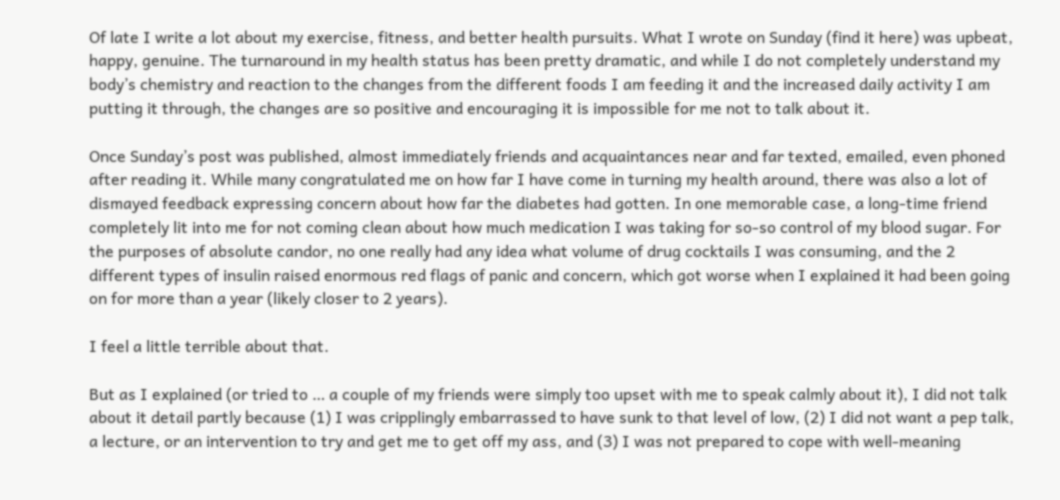Of late I write a lot about my exercise, fitness, and better health pursuits. What I wrote on Sunday (find it here) was upbeat, happy, genuine. The turnaround in my health status has been pretty dramatic, and while I do not completely understand my body’s chemistry and reaction to the changes from the different foods I am feeding it and the increased daily activity I am putting it through, the changes are so positive and encouraging it is impossible for me not to talk about it.

Once Sunday’s post was published, almost immediately friends and acquaintances near and far texted, emailed, even phoned after reading it. While many congratulated me on how far I have come in turning my health around, there was also a lot of dismayed feedback expressing concern about how far the diabetes had gotten. In one memorable case, a long-time friend completely lit into me for not coming clean about how much medication I was taking for so-so control of my blood sugar. For the purposes of absolute candor, no one really had any idea what volume of drug cocktails I was consuming, and the 2 different types of insulin raised enormous red flags of panic and concern, which got worse when I explained it had been going on for more than a year (likely closer to 2 years).

I feel a little terrible about that.

But as I explained (or tried to … a couple of my friends were simply too upset with me to speak calmly about it), I did not talk about it detail partly because (1) I was cripplingly embarrassed to have sunk to that level of low, (2) I did not want a pep talk, a lecture, or an intervention to try and get me to get off my ass, and (3) I was not prepared to cope with well-meaning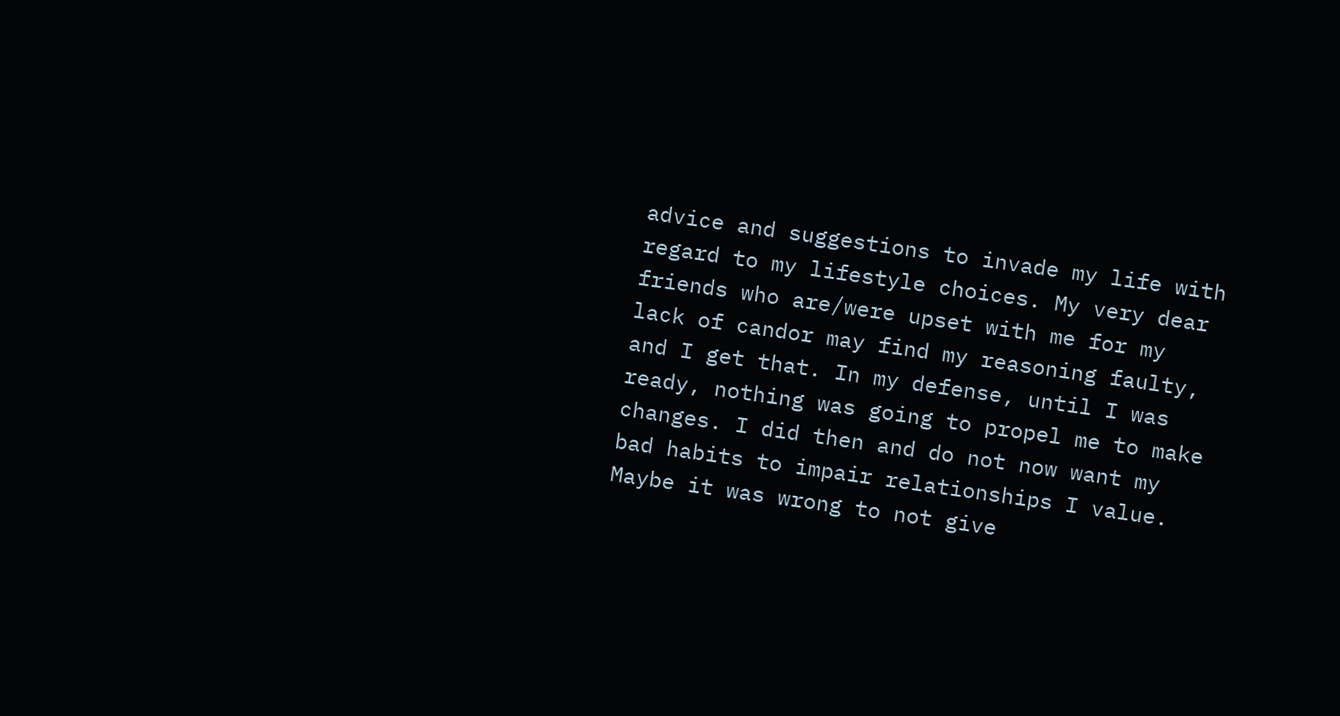advice and suggestions to invade my life with regard to my lifestyle choices. My very dear friends who are/were upset with me for my lack of candor may find my reasoning faulty, and I get that. In my defense, until I was ready, nothing was going to propel me to make changes. I did then and do not now want my bad habits to impair relationships I value. Maybe it was wrong to not give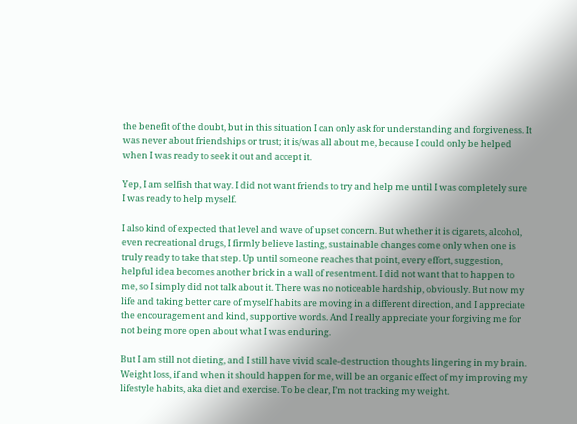the benefit of the doubt, but in this situation I can only ask for understanding and forgiveness. It was never about friendships or trust; it is/was all about me, because I could only be helped when I was ready to seek it out and accept it.

Yep, I am selfish that way. I did not want friends to try and help me until I was completely sure I was ready to help myself.

I also kind of expected that level and wave of upset concern. But whether it is cigarets, alcohol, even recreational drugs, I firmly believe lasting, sustainable changes come only when one is truly ready to take that step. Up until someone reaches that point, every effort, suggestion, helpful idea becomes another brick in a wall of resentment. I did not want that to happen to me, so I simply did not talk about it. There was no noticeable hardship, obviously. But now my life and taking better care of myself habits are moving in a different direction, and I appreciate the encouragement and kind, supportive words. And I really appreciate your forgiving me for not being more open about what I was enduring.

But I am still not dieting, and I still have vivid scale-destruction thoughts lingering in my brain. Weight loss, if and when it should happen for me, will be an organic effect of my improving my lifestyle habits, aka diet and exercise. To be clear, I’m not tracking my weight.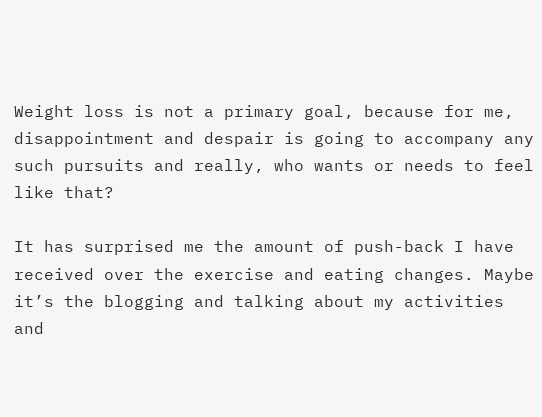Weight loss is not a primary goal, because for me, disappointment and despair is going to accompany any such pursuits and really, who wants or needs to feel like that?

It has surprised me the amount of push-back I have received over the exercise and eating changes. Maybe it’s the blogging and talking about my activities and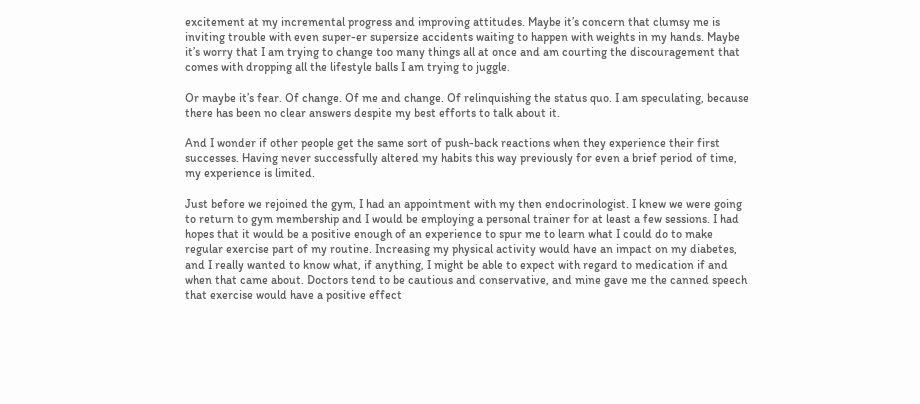excitement at my incremental progress and improving attitudes. Maybe it’s concern that clumsy me is inviting trouble with even super-er supersize accidents waiting to happen with weights in my hands. Maybe it’s worry that I am trying to change too many things all at once and am courting the discouragement that comes with dropping all the lifestyle balls I am trying to juggle.

Or maybe it’s fear. Of change. Of me and change. Of relinquishing the status quo. I am speculating, because there has been no clear answers despite my best efforts to talk about it.

And I wonder if other people get the same sort of push-back reactions when they experience their first successes. Having never successfully altered my habits this way previously for even a brief period of time, my experience is limited.

Just before we rejoined the gym, I had an appointment with my then endocrinologist. I knew we were going to return to gym membership and I would be employing a personal trainer for at least a few sessions. I had hopes that it would be a positive enough of an experience to spur me to learn what I could do to make regular exercise part of my routine. Increasing my physical activity would have an impact on my diabetes, and I really wanted to know what, if anything, I might be able to expect with regard to medication if and when that came about. Doctors tend to be cautious and conservative, and mine gave me the canned speech that exercise would have a positive effect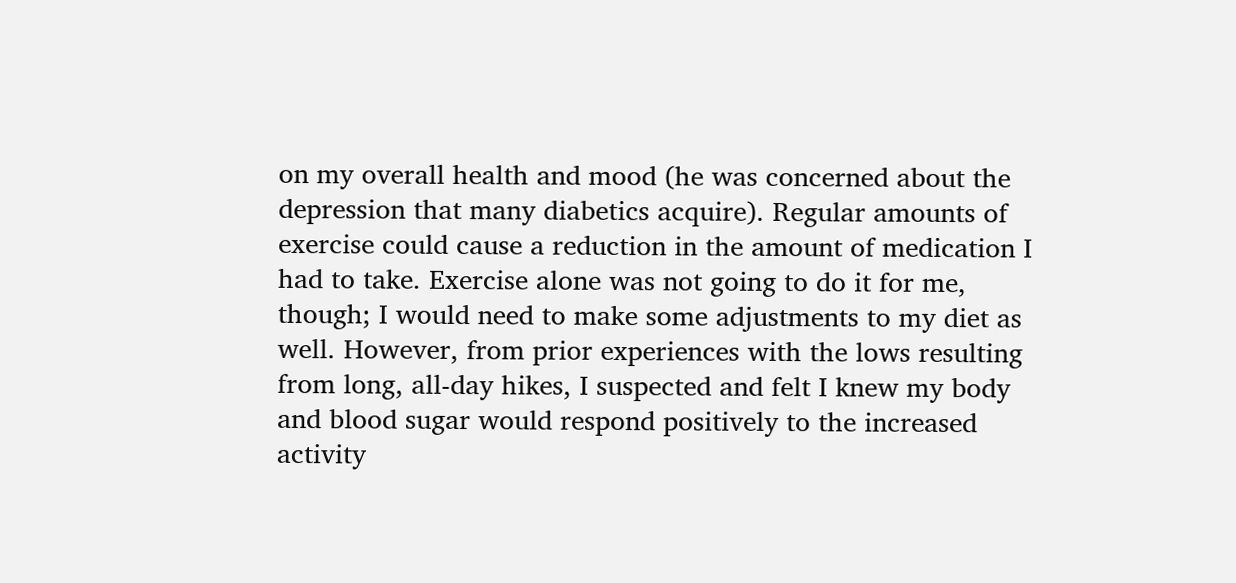on my overall health and mood (he was concerned about the depression that many diabetics acquire). Regular amounts of exercise could cause a reduction in the amount of medication I had to take. Exercise alone was not going to do it for me, though; I would need to make some adjustments to my diet as well. However, from prior experiences with the lows resulting from long, all-day hikes, I suspected and felt I knew my body and blood sugar would respond positively to the increased activity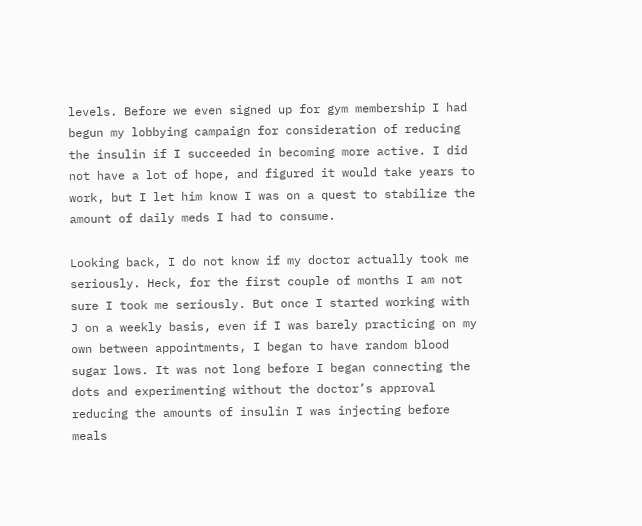levels. Before we even signed up for gym membership I had begun my lobbying campaign for consideration of reducing the insulin if I succeeded in becoming more active. I did not have a lot of hope, and figured it would take years to work, but I let him know I was on a quest to stabilize the amount of daily meds I had to consume.

Looking back, I do not know if my doctor actually took me seriously. Heck, for the first couple of months I am not sure I took me seriously. But once I started working with J on a weekly basis, even if I was barely practicing on my own between appointments, I began to have random blood sugar lows. It was not long before I began connecting the dots and experimenting without the doctor’s approval reducing the amounts of insulin I was injecting before meals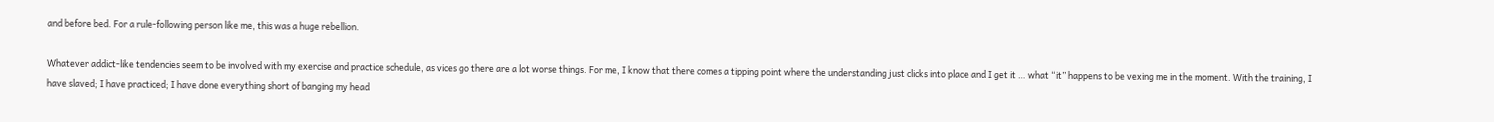and before bed. For a rule-following person like me, this was a huge rebellion.

Whatever addict-like tendencies seem to be involved with my exercise and practice schedule, as vices go there are a lot worse things. For me, I know that there comes a tipping point where the understanding just clicks into place and I get it … what “it” happens to be vexing me in the moment. With the training, I have slaved; I have practiced; I have done everything short of banging my head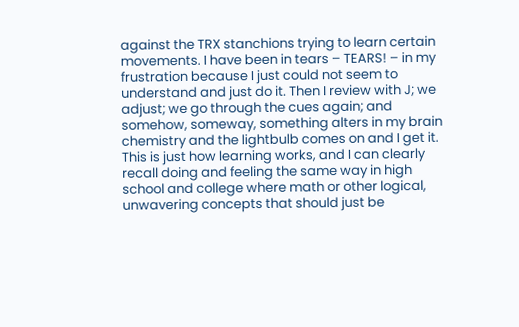against the TRX stanchions trying to learn certain movements. I have been in tears – TEARS! – in my frustration because I just could not seem to understand and just do it. Then I review with J; we adjust; we go through the cues again; and somehow, someway, something alters in my brain chemistry and the lightbulb comes on and I get it. This is just how learning works, and I can clearly recall doing and feeling the same way in high school and college where math or other logical, unwavering concepts that should just be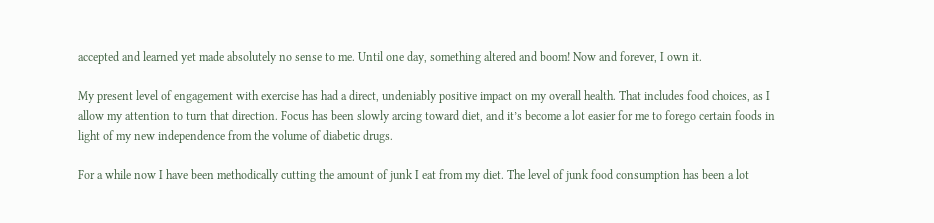accepted and learned yet made absolutely no sense to me. Until one day, something altered and boom! Now and forever, I own it.

My present level of engagement with exercise has had a direct, undeniably positive impact on my overall health. That includes food choices, as I allow my attention to turn that direction. Focus has been slowly arcing toward diet, and it’s become a lot easier for me to forego certain foods in light of my new independence from the volume of diabetic drugs.

For a while now I have been methodically cutting the amount of junk I eat from my diet. The level of junk food consumption has been a lot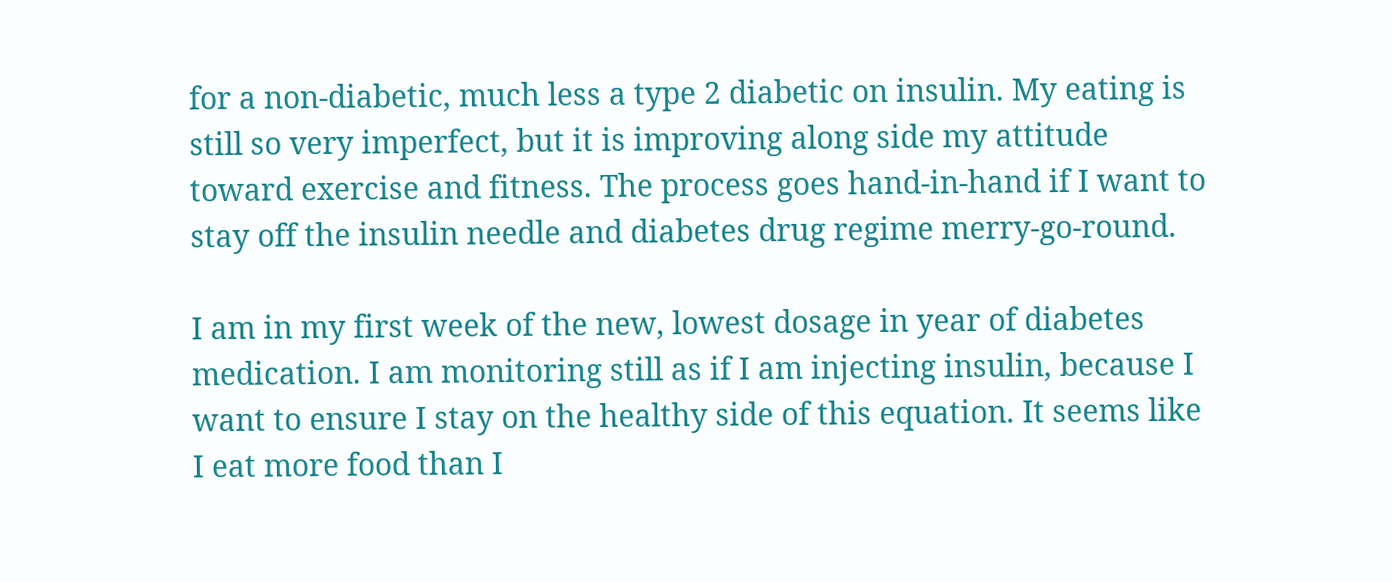for a non-diabetic, much less a type 2 diabetic on insulin. My eating is still so very imperfect, but it is improving along side my attitude toward exercise and fitness. The process goes hand-in-hand if I want to stay off the insulin needle and diabetes drug regime merry-go-round.

I am in my first week of the new, lowest dosage in year of diabetes medication. I am monitoring still as if I am injecting insulin, because I want to ensure I stay on the healthy side of this equation. It seems like I eat more food than I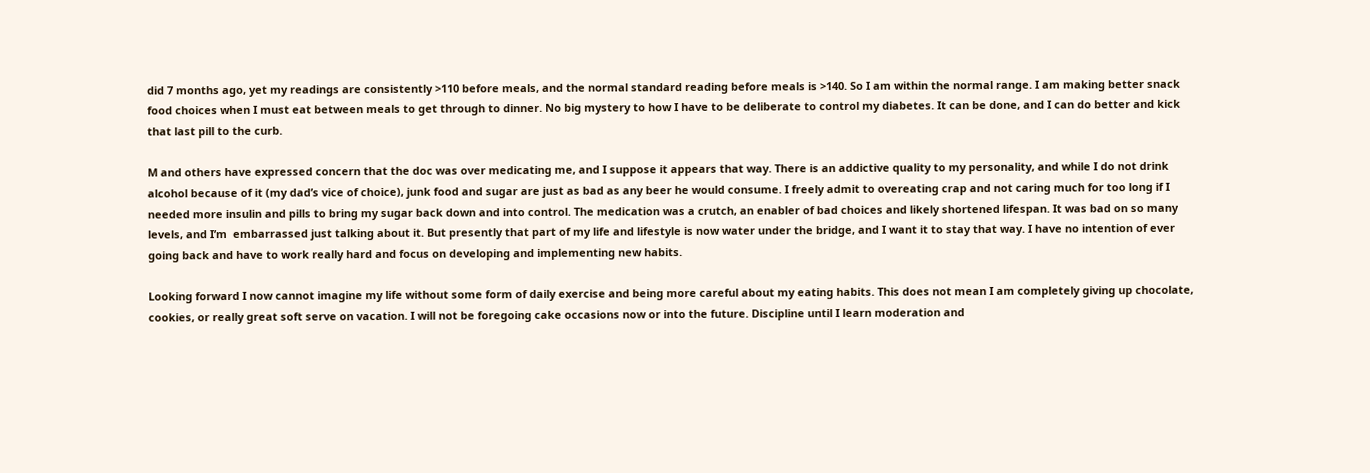did 7 months ago, yet my readings are consistently >110 before meals, and the normal standard reading before meals is >140. So I am within the normal range. I am making better snack food choices when I must eat between meals to get through to dinner. No big mystery to how I have to be deliberate to control my diabetes. It can be done, and I can do better and kick that last pill to the curb.

M and others have expressed concern that the doc was over medicating me, and I suppose it appears that way. There is an addictive quality to my personality, and while I do not drink alcohol because of it (my dad’s vice of choice), junk food and sugar are just as bad as any beer he would consume. I freely admit to overeating crap and not caring much for too long if I needed more insulin and pills to bring my sugar back down and into control. The medication was a crutch, an enabler of bad choices and likely shortened lifespan. It was bad on so many levels, and I’m  embarrassed just talking about it. But presently that part of my life and lifestyle is now water under the bridge, and I want it to stay that way. I have no intention of ever going back and have to work really hard and focus on developing and implementing new habits.

Looking forward I now cannot imagine my life without some form of daily exercise and being more careful about my eating habits. This does not mean I am completely giving up chocolate, cookies, or really great soft serve on vacation. I will not be foregoing cake occasions now or into the future. Discipline until I learn moderation and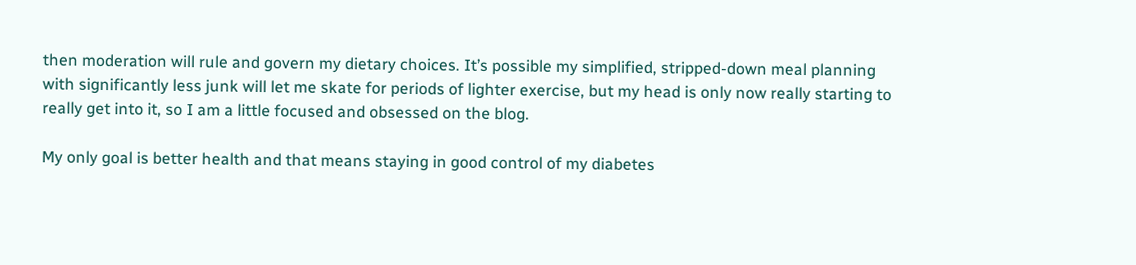then moderation will rule and govern my dietary choices. It’s possible my simplified, stripped-down meal planning with significantly less junk will let me skate for periods of lighter exercise, but my head is only now really starting to really get into it, so I am a little focused and obsessed on the blog.

My only goal is better health and that means staying in good control of my diabetes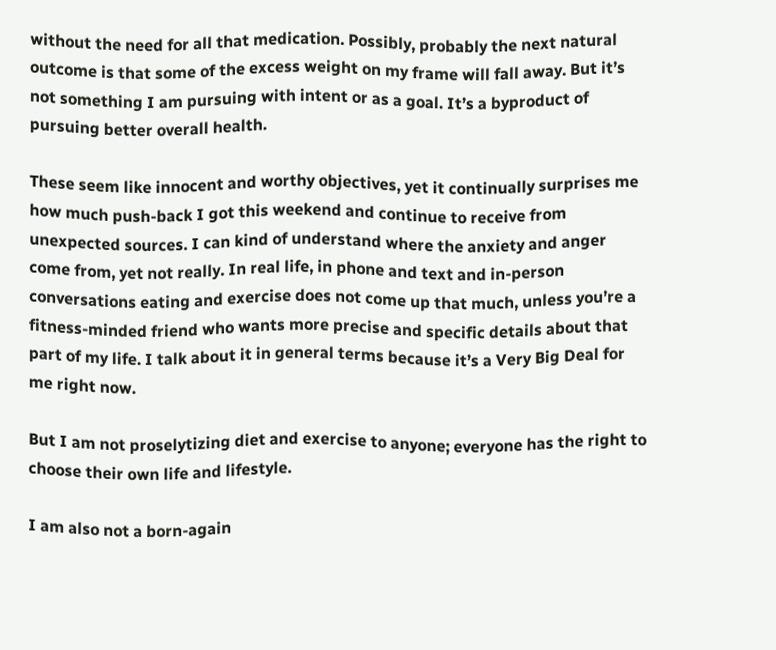without the need for all that medication. Possibly, probably the next natural outcome is that some of the excess weight on my frame will fall away. But it’s not something I am pursuing with intent or as a goal. It’s a byproduct of pursuing better overall health.

These seem like innocent and worthy objectives, yet it continually surprises me how much push-back I got this weekend and continue to receive from unexpected sources. I can kind of understand where the anxiety and anger come from, yet not really. In real life, in phone and text and in-person conversations eating and exercise does not come up that much, unless you’re a fitness-minded friend who wants more precise and specific details about that part of my life. I talk about it in general terms because it’s a Very Big Deal for me right now.

But I am not proselytizing diet and exercise to anyone; everyone has the right to choose their own life and lifestyle.

I am also not a born-again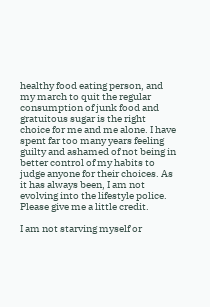healthy food eating person, and my march to quit the regular consumption of junk food and gratuitous sugar is the right choice for me and me alone. I have spent far too many years feeling guilty and ashamed of not being in better control of my habits to judge anyone for their choices. As it has always been, I am not evolving into the lifestyle police. Please give me a little credit.

I am not starving myself or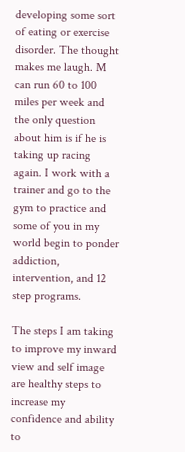developing some sort of eating or exercise disorder. The thought makes me laugh. M can run 60 to 100 miles per week and the only question about him is if he is taking up racing again. I work with a trainer and go to the gym to practice and some of you in my world begin to ponder addiction, intervention, and 12 step programs.

The steps I am taking to improve my inward view and self image are healthy steps to increase my confidence and ability to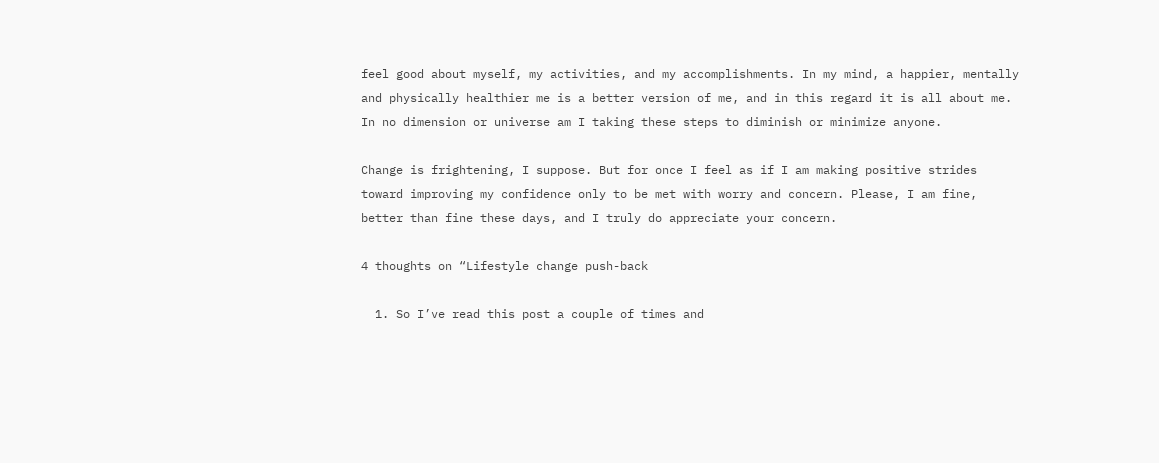feel good about myself, my activities, and my accomplishments. In my mind, a happier, mentally and physically healthier me is a better version of me, and in this regard it is all about me. In no dimension or universe am I taking these steps to diminish or minimize anyone.

Change is frightening, I suppose. But for once I feel as if I am making positive strides toward improving my confidence only to be met with worry and concern. Please, I am fine, better than fine these days, and I truly do appreciate your concern.

4 thoughts on “Lifestyle change push-back

  1. So I’ve read this post a couple of times and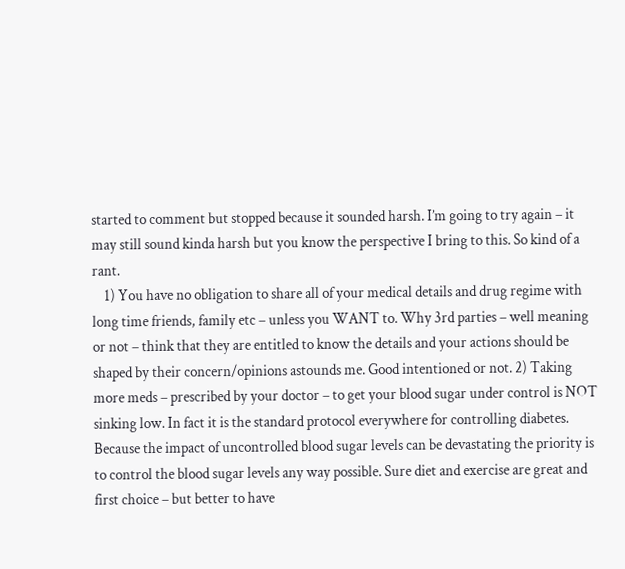started to comment but stopped because it sounded harsh. I’m going to try again – it may still sound kinda harsh but you know the perspective I bring to this. So kind of a rant.
    1) You have no obligation to share all of your medical details and drug regime with long time friends, family etc – unless you WANT to. Why 3rd parties – well meaning or not – think that they are entitled to know the details and your actions should be shaped by their concern/opinions astounds me. Good intentioned or not. 2) Taking more meds – prescribed by your doctor – to get your blood sugar under control is NOT sinking low. In fact it is the standard protocol everywhere for controlling diabetes. Because the impact of uncontrolled blood sugar levels can be devastating the priority is to control the blood sugar levels any way possible. Sure diet and exercise are great and first choice – but better to have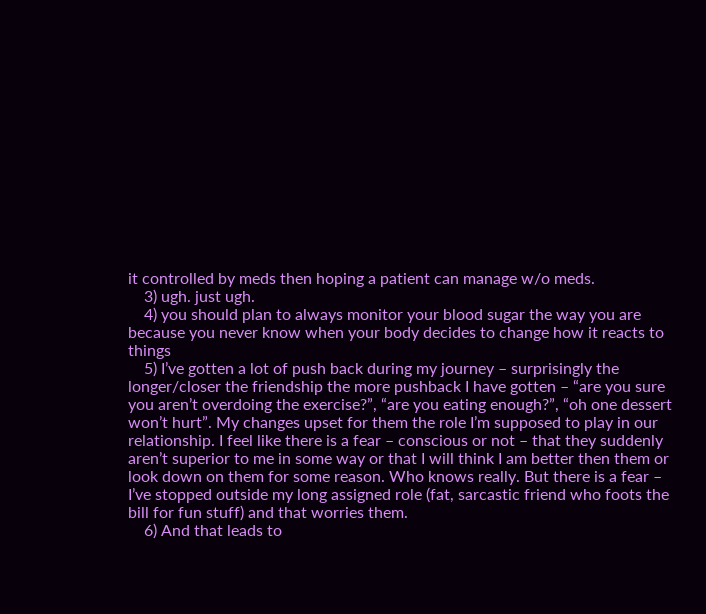it controlled by meds then hoping a patient can manage w/o meds.
    3) ugh. just ugh.
    4) you should plan to always monitor your blood sugar the way you are because you never know when your body decides to change how it reacts to things
    5) I’ve gotten a lot of push back during my journey – surprisingly the longer/closer the friendship the more pushback I have gotten – “are you sure you aren’t overdoing the exercise?”, “are you eating enough?”, “oh one dessert won’t hurt”. My changes upset for them the role I’m supposed to play in our relationship. I feel like there is a fear – conscious or not – that they suddenly aren’t superior to me in some way or that I will think I am better then them or look down on them for some reason. Who knows really. But there is a fear – I’ve stopped outside my long assigned role (fat, sarcastic friend who foots the bill for fun stuff) and that worries them.
    6) And that leads to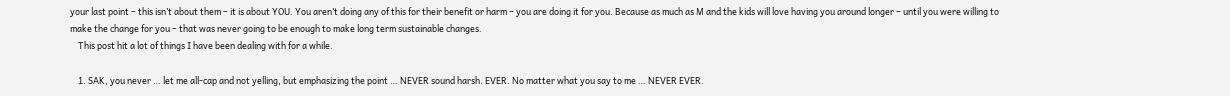your last point – this isn’t about them – it is about YOU. You aren’t doing any of this for their benefit or harm – you are doing it for you. Because as much as M and the kids will love having you around longer – until you were willing to make the change for you – that was never going to be enough to make long term sustainable changes.
    This post hit a lot of things I have been dealing with for a while.

    1. SAK, you never … let me all-cap and not yelling, but emphasizing the point … NEVER sound harsh. EVER. No matter what you say to me … NEVER EVER.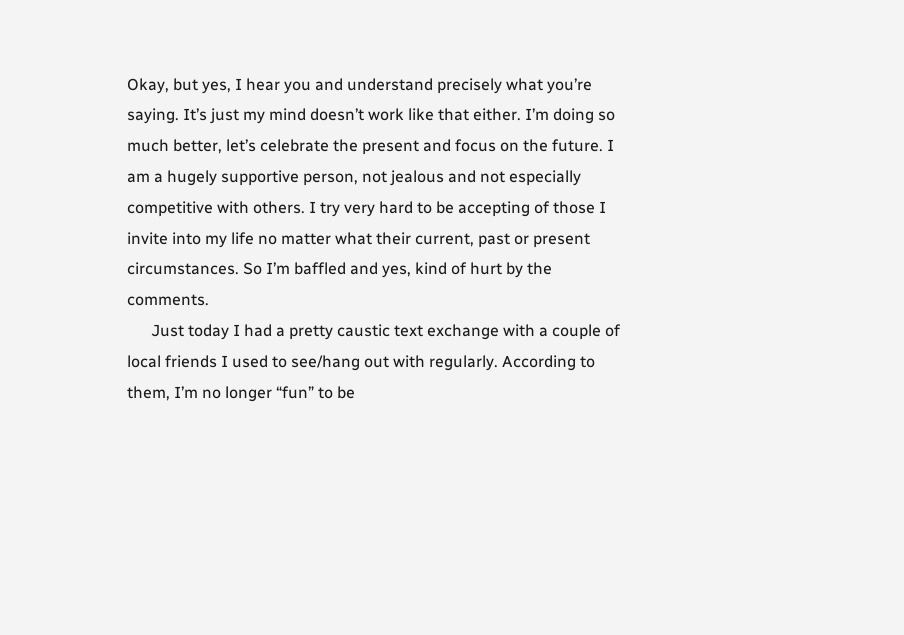Okay, but yes, I hear you and understand precisely what you’re saying. It’s just my mind doesn’t work like that either. I’m doing so much better, let’s celebrate the present and focus on the future. I am a hugely supportive person, not jealous and not especially competitive with others. I try very hard to be accepting of those I invite into my life no matter what their current, past or present circumstances. So I’m baffled and yes, kind of hurt by the comments.
      Just today I had a pretty caustic text exchange with a couple of local friends I used to see/hang out with regularly. According to them, I’m no longer “fun” to be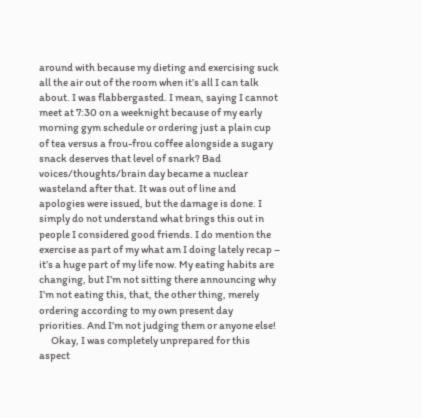around with because my dieting and exercising suck all the air out of the room when it’s all I can talk about. I was flabbergasted. I mean, saying I cannot meet at 7:30 on a weeknight because of my early morning gym schedule or ordering just a plain cup of tea versus a frou-frou coffee alongside a sugary snack deserves that level of snark? Bad voices/thoughts/brain day became a nuclear wasteland after that. It was out of line and apologies were issued, but the damage is done. I simply do not understand what brings this out in people I considered good friends. I do mention the exercise as part of my what am I doing lately recap – it’s a huge part of my life now. My eating habits are changing, but I’m not sitting there announcing why I’m not eating this, that, the other thing, merely ordering according to my own present day priorities. And I’m not judging them or anyone else!
      Okay, I was completely unprepared for this aspect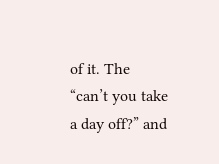of it. The “can’t you take a day off?” and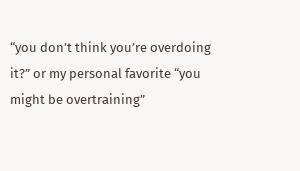“you don’t think you’re overdoing it?” or my personal favorite “you might be overtraining”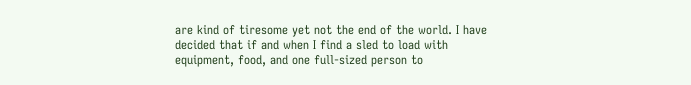are kind of tiresome yet not the end of the world. I have decided that if and when I find a sled to load with equipment, food, and one full-sized person to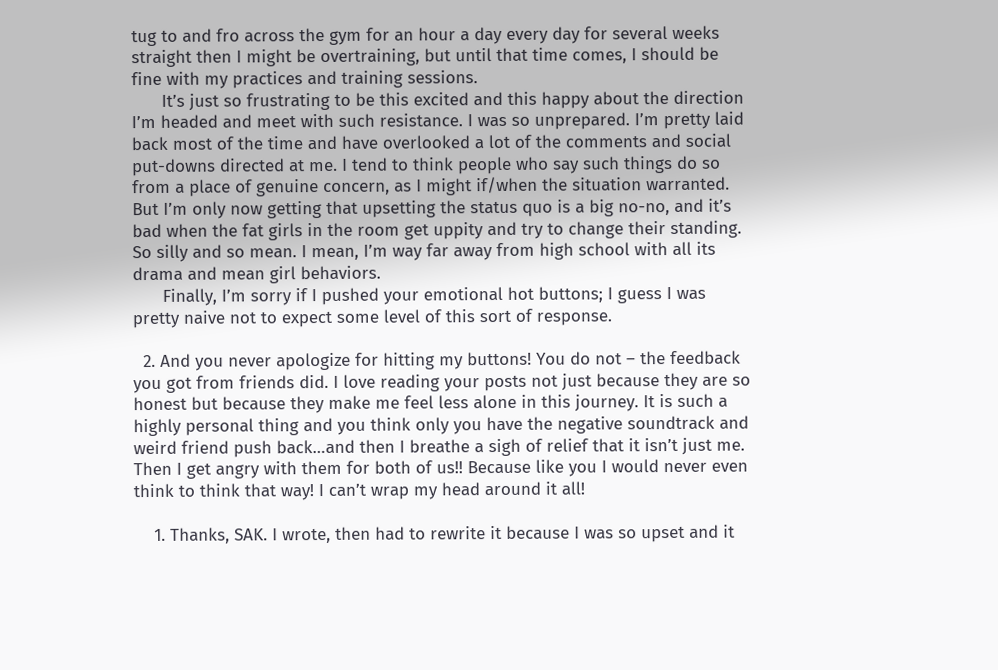tug to and fro across the gym for an hour a day every day for several weeks straight then I might be overtraining, but until that time comes, I should be fine with my practices and training sessions.
      It’s just so frustrating to be this excited and this happy about the direction I’m headed and meet with such resistance. I was so unprepared. I’m pretty laid back most of the time and have overlooked a lot of the comments and social put-downs directed at me. I tend to think people who say such things do so from a place of genuine concern, as I might if/when the situation warranted. But I’m only now getting that upsetting the status quo is a big no-no, and it’s bad when the fat girls in the room get uppity and try to change their standing. So silly and so mean. I mean, I’m way far away from high school with all its drama and mean girl behaviors.
      Finally, I’m sorry if I pushed your emotional hot buttons; I guess I was pretty naive not to expect some level of this sort of response.

  2. And you never apologize for hitting my buttons! You do not – the feedback you got from friends did. I love reading your posts not just because they are so honest but because they make me feel less alone in this journey. It is such a highly personal thing and you think only you have the negative soundtrack and weird friend push back…and then I breathe a sigh of relief that it isn’t just me. Then I get angry with them for both of us!! Because like you I would never even think to think that way! I can’t wrap my head around it all!

    1. Thanks, SAK. I wrote, then had to rewrite it because I was so upset and it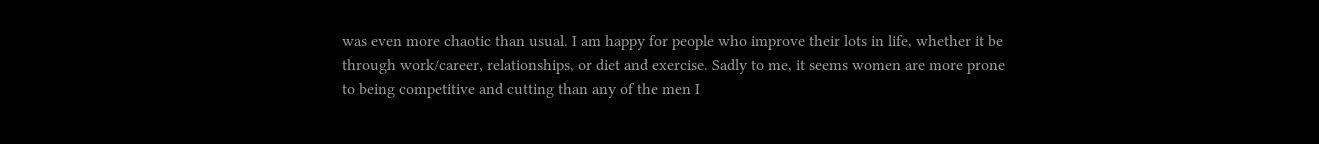was even more chaotic than usual. I am happy for people who improve their lots in life, whether it be through work/career, relationships, or diet and exercise. Sadly to me, it seems women are more prone to being competitive and cutting than any of the men I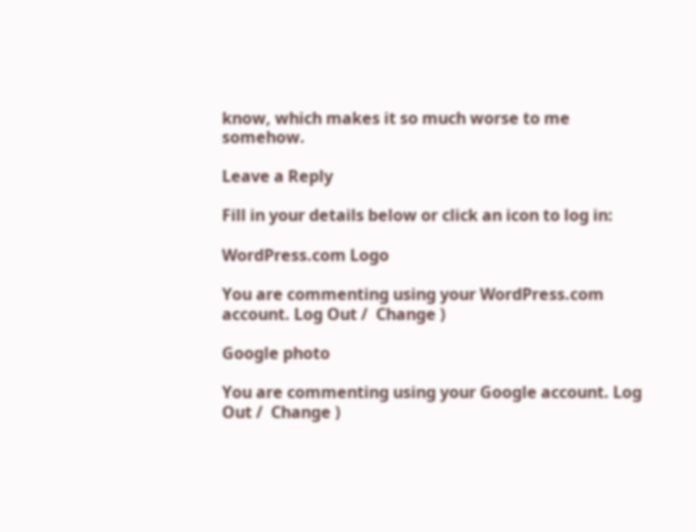know, which makes it so much worse to me somehow.

Leave a Reply

Fill in your details below or click an icon to log in:

WordPress.com Logo

You are commenting using your WordPress.com account. Log Out /  Change )

Google photo

You are commenting using your Google account. Log Out /  Change )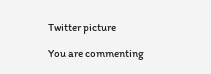Twitter picture

You are commenting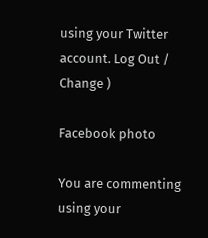using your Twitter account. Log Out /  Change )

Facebook photo

You are commenting using your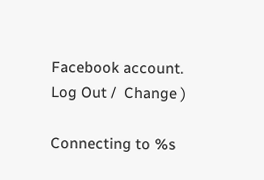Facebook account. Log Out /  Change )

Connecting to %s